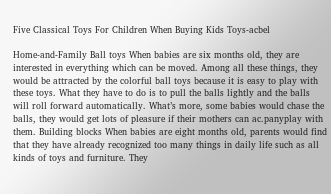Five Classical Toys For Children When Buying Kids Toys-acbel

Home-and-Family Ball toys When babies are six months old, they are interested in everything which can be moved. Among all these things, they would be attracted by the colorful ball toys because it is easy to play with these toys. What they have to do is to pull the balls lightly and the balls will roll forward automatically. What’s more, some babies would chase the balls, they would get lots of pleasure if their mothers can ac.panyplay with them. Building blocks When babies are eight months old, parents would find that they have already recognized too many things in daily life such as all kinds of toys and furniture. They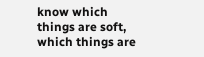know which things are soft, which things are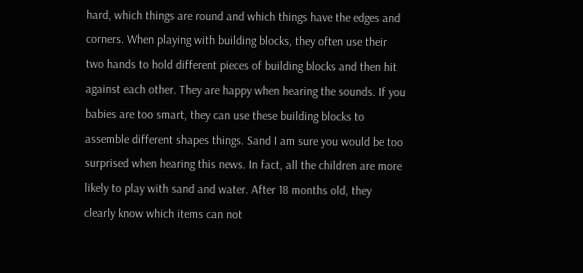hard, which things are round and which things have the edges and corners. When playing with building blocks, they often use their two hands to hold different pieces of building blocks and then hit against each other. They are happy when hearing the sounds. If you babies are too smart, they can use these building blocks to assemble different shapes things. Sand I am sure you would be too surprised when hearing this news. In fact, all the children are more likely to play with sand and water. After 18 months old, they clearly know which items can not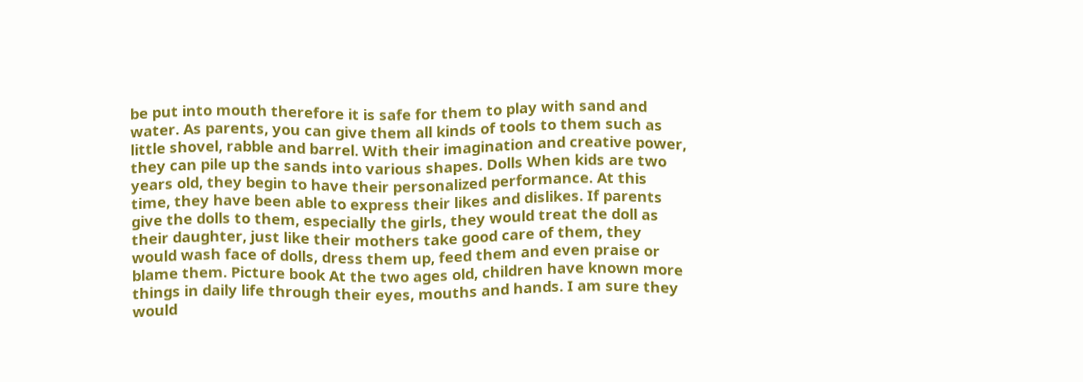be put into mouth therefore it is safe for them to play with sand and water. As parents, you can give them all kinds of tools to them such as little shovel, rabble and barrel. With their imagination and creative power, they can pile up the sands into various shapes. Dolls When kids are two years old, they begin to have their personalized performance. At this time, they have been able to express their likes and dislikes. If parents give the dolls to them, especially the girls, they would treat the doll as their daughter, just like their mothers take good care of them, they would wash face of dolls, dress them up, feed them and even praise or blame them. Picture book At the two ages old, children have known more things in daily life through their eyes, mouths and hands. I am sure they would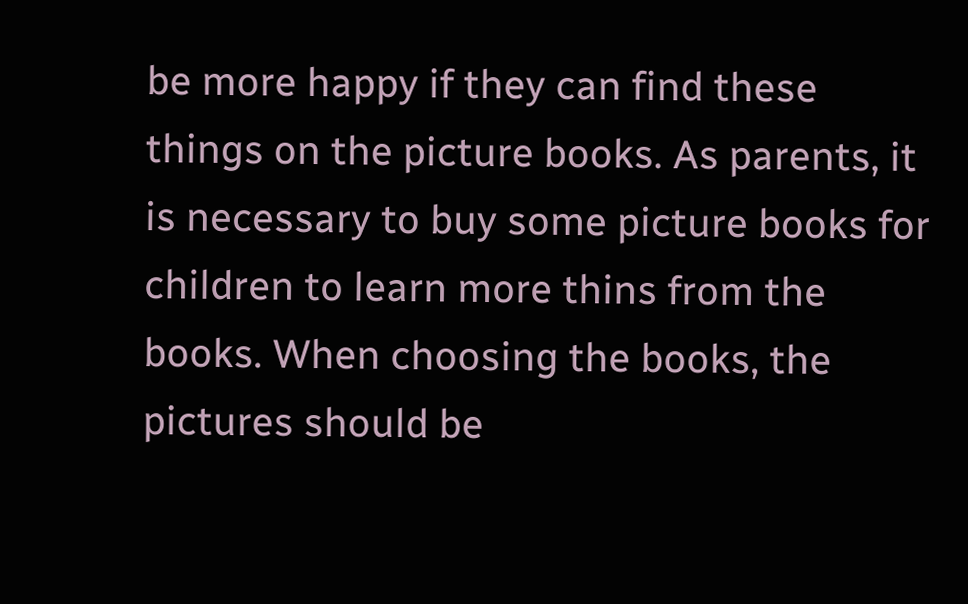be more happy if they can find these things on the picture books. As parents, it is necessary to buy some picture books for children to learn more thins from the books. When choosing the books, the pictures should be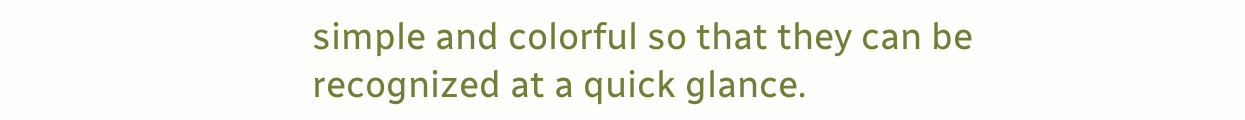simple and colorful so that they can be recognized at a quick glance.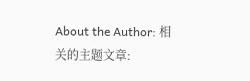About the Author: 相关的主题文章: